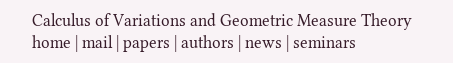Calculus of Variations and Geometric Measure Theory
home | mail | papers | authors | news | seminars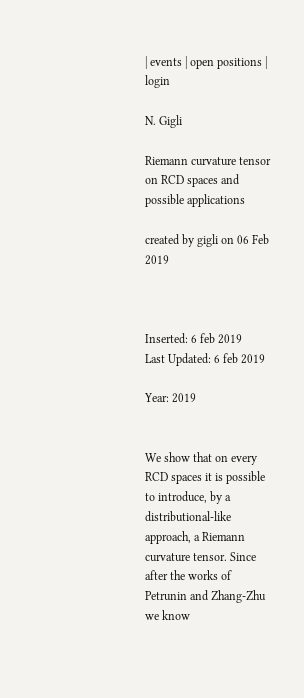| events | open positions | login

N. Gigli

Riemann curvature tensor on RCD spaces and possible applications

created by gigli on 06 Feb 2019



Inserted: 6 feb 2019
Last Updated: 6 feb 2019

Year: 2019


We show that on every RCD spaces it is possible to introduce, by a distributional-like approach, a Riemann curvature tensor. Since after the works of Petrunin and Zhang-Zhu we know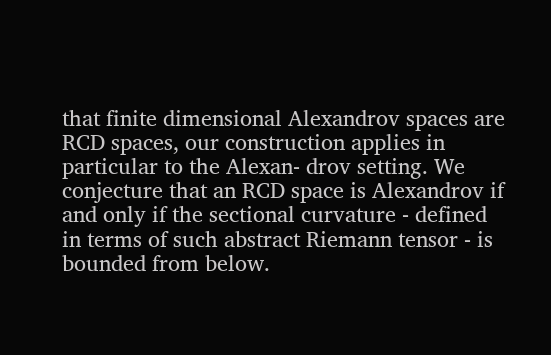that finite dimensional Alexandrov spaces are RCD spaces, our construction applies in particular to the Alexan- drov setting. We conjecture that an RCD space is Alexandrov if and only if the sectional curvature - defined in terms of such abstract Riemann tensor - is bounded from below.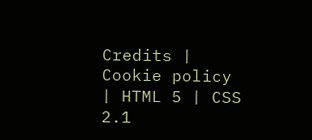Credits | Cookie policy | HTML 5 | CSS 2.1